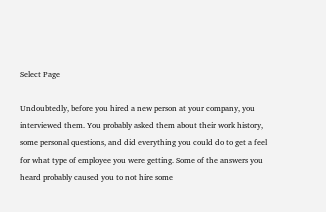Select Page

Undoubtedly, before you hired a new person at your company, you interviewed them. You probably asked them about their work history, some personal questions, and did everything you could do to get a feel for what type of employee you were getting. Some of the answers you heard probably caused you to not hire some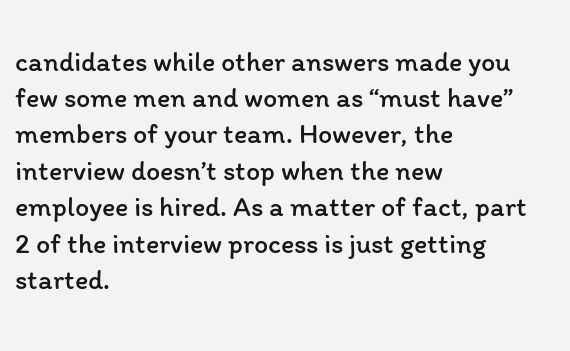candidates while other answers made you few some men and women as “must have” members of your team. However, the interview doesn’t stop when the new employee is hired. As a matter of fact, part 2 of the interview process is just getting started.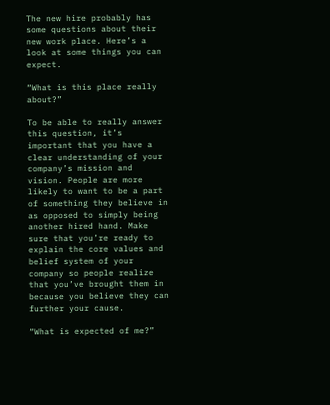The new hire probably has some questions about their new work place. Here’s a look at some things you can expect.

“What is this place really about?”

To be able to really answer this question, it’s important that you have a clear understanding of your company’s mission and vision. People are more likely to want to be a part of something they believe in as opposed to simply being another hired hand. Make sure that you’re ready to explain the core values and belief system of your company so people realize that you’ve brought them in because you believe they can further your cause.

“What is expected of me?”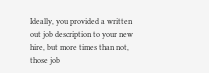Ideally, you provided a written out job description to your new hire, but more times than not, those job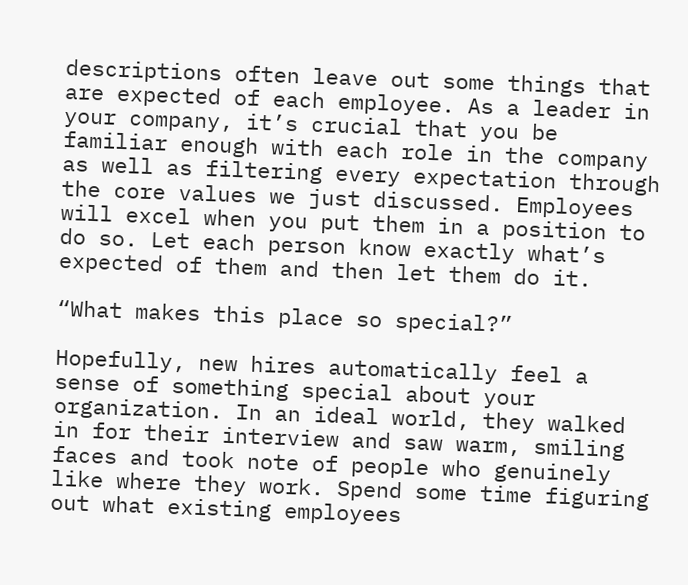descriptions often leave out some things that are expected of each employee. As a leader in your company, it’s crucial that you be familiar enough with each role in the company as well as filtering every expectation through the core values we just discussed. Employees will excel when you put them in a position to do so. Let each person know exactly what’s expected of them and then let them do it.

“What makes this place so special?”

Hopefully, new hires automatically feel a sense of something special about your organization. In an ideal world, they walked in for their interview and saw warm, smiling faces and took note of people who genuinely like where they work. Spend some time figuring out what existing employees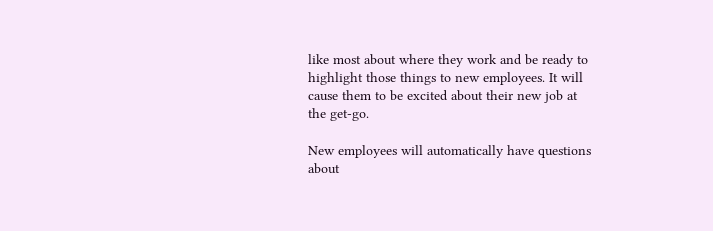like most about where they work and be ready to highlight those things to new employees. It will cause them to be excited about their new job at the get-go.

New employees will automatically have questions about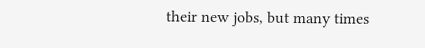their new jobs, but many times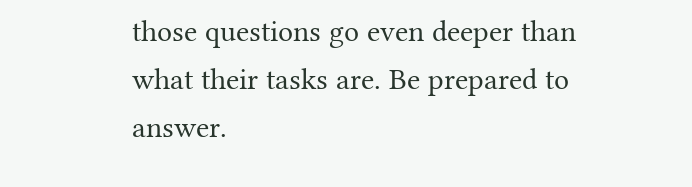those questions go even deeper than what their tasks are. Be prepared to answer.